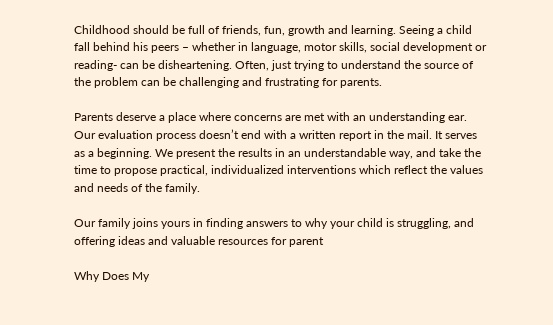Childhood should be full of friends, fun, growth and learning. Seeing a child fall behind his peers – whether in language, motor skills, social development or reading- can be disheartening. Often, just trying to understand the source of the problem can be challenging and frustrating for parents.

Parents deserve a place where concerns are met with an understanding ear.
Our evaluation process doesn’t end with a written report in the mail. It serves as a beginning. We present the results in an understandable way, and take the time to propose practical, individualized interventions which reflect the values and needs of the family.

Our family joins yours in finding answers to why your child is struggling, and offering ideas and valuable resources for parent

Why Does My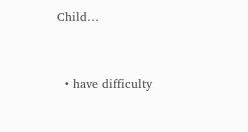Child…


  • have difficulty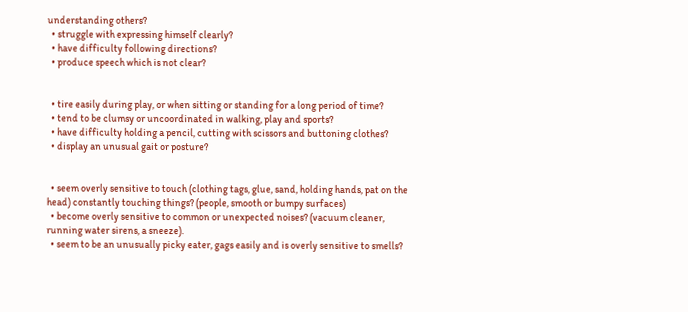understanding others?
  • struggle with expressing himself clearly?
  • have difficulty following directions?
  • produce speech which is not clear?


  • tire easily during play, or when sitting or standing for a long period of time?
  • tend to be clumsy or uncoordinated in walking, play and sports?
  • have difficulty holding a pencil, cutting with scissors and buttoning clothes?
  • display an unusual gait or posture?


  • seem overly sensitive to touch (clothing tags, glue, sand, holding hands, pat on the head) constantly touching things? (people, smooth or bumpy surfaces)
  • become overly sensitive to common or unexpected noises? (vacuum cleaner, running water sirens, a sneeze).
  • seem to be an unusually picky eater, gags easily and is overly sensitive to smells?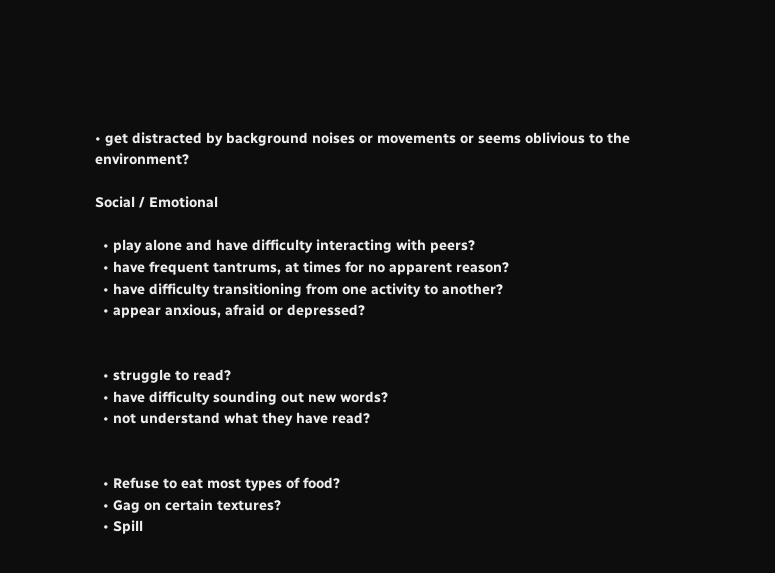• get distracted by background noises or movements or seems oblivious to the environment?

Social / Emotional

  • play alone and have difficulty interacting with peers?
  • have frequent tantrums, at times for no apparent reason?
  • have difficulty transitioning from one activity to another?
  • appear anxious, afraid or depressed?


  • struggle to read?
  • have difficulty sounding out new words?
  • not understand what they have read?


  • Refuse to eat most types of food?
  • Gag on certain textures?
  • Spill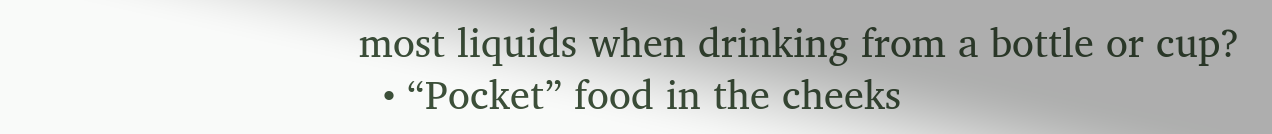most liquids when drinking from a bottle or cup?
  • “Pocket” food in the cheeks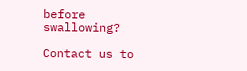before swallowing?

Contact us to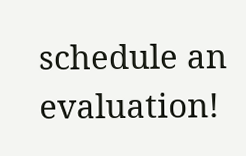schedule an evaluation!